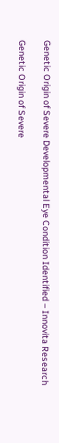Genetic Origin of Severe Developmental Eye Condition Identified – Innovita Research

Genetic Origin of Severe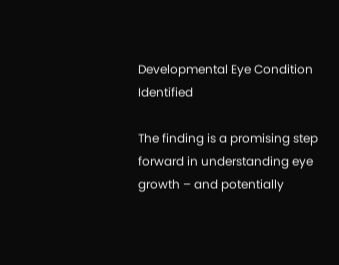Developmental Eye Condition Identified

The finding is a promising step forward in understanding eye growth – and potentially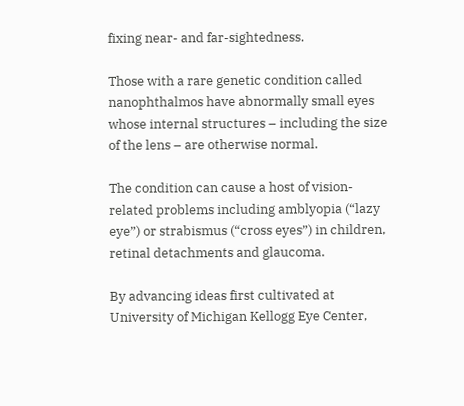fixing near- and far-sightedness.

Those with a rare genetic condition called nanophthalmos have abnormally small eyes whose internal structures – including the size of the lens – are otherwise normal.

The condition can cause a host of vision-related problems including amblyopia (“lazy eye”) or strabismus (“cross eyes”) in children, retinal detachments and glaucoma.

By advancing ideas first cultivated at University of Michigan Kellogg Eye Center,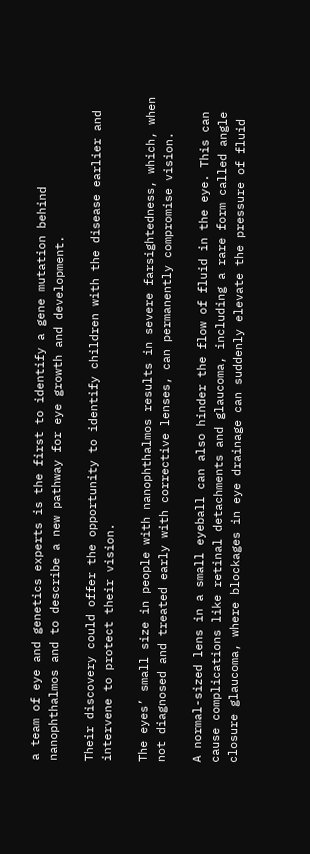a team of eye and genetics experts is the first to identify a gene mutation behind nanophthalmos and to describe a new pathway for eye growth and development.

Their discovery could offer the opportunity to identify children with the disease earlier and intervene to protect their vision.

The eyes’ small size in people with nanophthalmos results in severe farsightedness, which, when not diagnosed and treated early with corrective lenses, can permanently compromise vision.

A normal-sized lens in a small eyeball can also hinder the flow of fluid in the eye. This can cause complications like retinal detachments and glaucoma, including a rare form called angle closure glaucoma, where blockages in eye drainage can suddenly elevate the pressure of fluid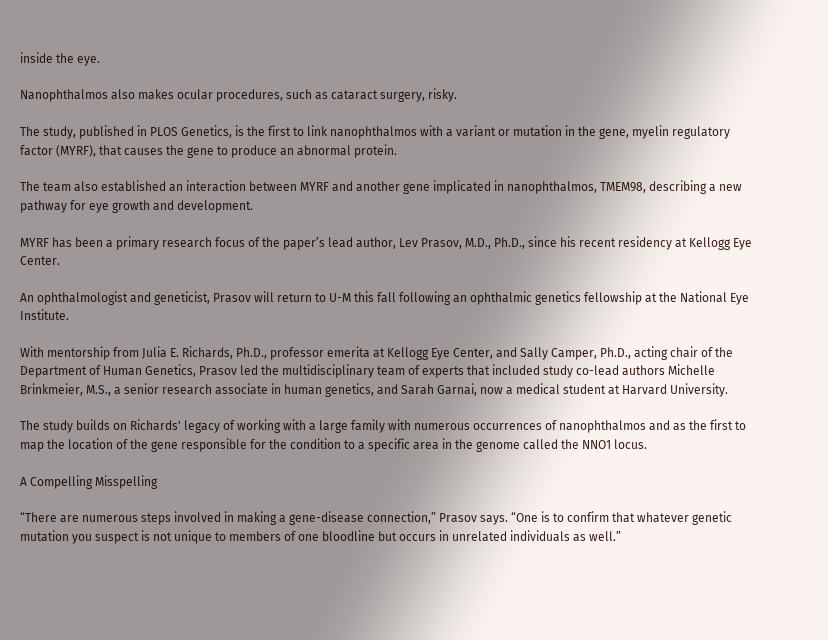inside the eye.

Nanophthalmos also makes ocular procedures, such as cataract surgery, risky.

The study, published in PLOS Genetics, is the first to link nanophthalmos with a variant or mutation in the gene, myelin regulatory factor (MYRF), that causes the gene to produce an abnormal protein.

The team also established an interaction between MYRF and another gene implicated in nanophthalmos, TMEM98, describing a new pathway for eye growth and development.

MYRF has been a primary research focus of the paper’s lead author, Lev Prasov, M.D., Ph.D., since his recent residency at Kellogg Eye Center.

An ophthalmologist and geneticist, Prasov will return to U-M this fall following an ophthalmic genetics fellowship at the National Eye Institute.

With mentorship from Julia E. Richards, Ph.D., professor emerita at Kellogg Eye Center, and Sally Camper, Ph.D., acting chair of the  Department of Human Genetics, Prasov led the multidisciplinary team of experts that included study co-lead authors Michelle Brinkmeier, M.S., a senior research associate in human genetics, and Sarah Garnai, now a medical student at Harvard University.

The study builds on Richards' legacy of working with a large family with numerous occurrences of nanophthalmos and as the first to map the location of the gene responsible for the condition to a specific area in the genome called the NNO1 locus.

A Compelling Misspelling

“There are numerous steps involved in making a gene-disease connection,” Prasov says. “One is to confirm that whatever genetic mutation you suspect is not unique to members of one bloodline but occurs in unrelated individuals as well.”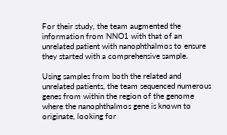For their study, the team augmented the information from NNO1 with that of an unrelated patient with nanophthalmos to ensure they started with a comprehensive sample.

Using samples from both the related and unrelated patients, the team sequenced numerous genes from within the region of the genome where the nanophthalmos gene is known to originate, looking for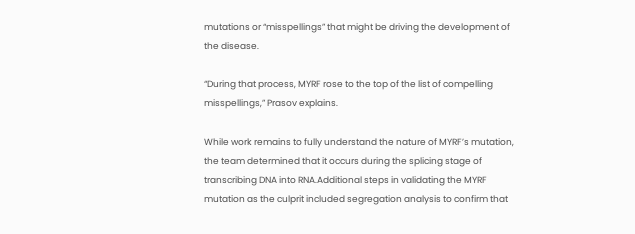mutations or “misspellings” that might be driving the development of the disease.

“During that process, MYRF rose to the top of the list of compelling misspellings,” Prasov explains.

While work remains to fully understand the nature of MYRF’s mutation, the team determined that it occurs during the splicing stage of transcribing DNA into RNA.Additional steps in validating the MYRF mutation as the culprit included segregation analysis to confirm that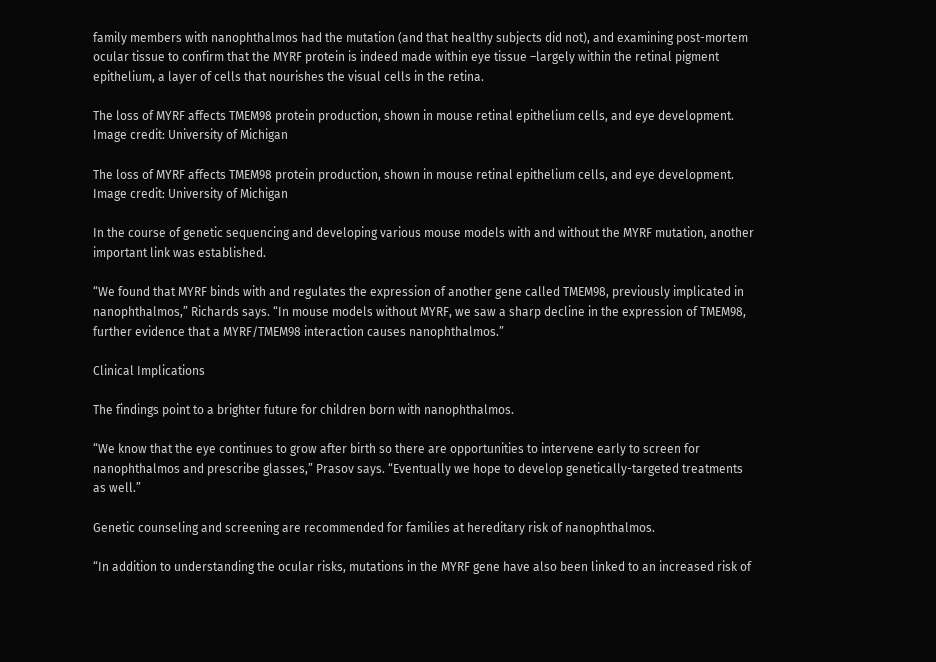family members with nanophthalmos had the mutation (and that healthy subjects did not), and examining post-mortem ocular tissue to confirm that the MYRF protein is indeed made within eye tissue –largely within the retinal pigment epithelium, a layer of cells that nourishes the visual cells in the retina.

The loss of MYRF affects TMEM98 protein production, shown in mouse retinal epithelium cells, and eye development. Image credit: University of Michigan

The loss of MYRF affects TMEM98 protein production, shown in mouse retinal epithelium cells, and eye development. Image credit: University of Michigan

In the course of genetic sequencing and developing various mouse models with and without the MYRF mutation, another important link was established.

“We found that MYRF binds with and regulates the expression of another gene called TMEM98, previously implicated in nanophthalmos,” Richards says. “In mouse models without MYRF, we saw a sharp decline in the expression of TMEM98, further evidence that a MYRF/TMEM98 interaction causes nanophthalmos.”

Clinical Implications

The findings point to a brighter future for children born with nanophthalmos.

“We know that the eye continues to grow after birth so there are opportunities to intervene early to screen for nanophthalmos and prescribe glasses,” Prasov says. “Eventually we hope to develop genetically-targeted treatments as well.”

Genetic counseling and screening are recommended for families at hereditary risk of nanophthalmos.

“In addition to understanding the ocular risks, mutations in the MYRF gene have also been linked to an increased risk of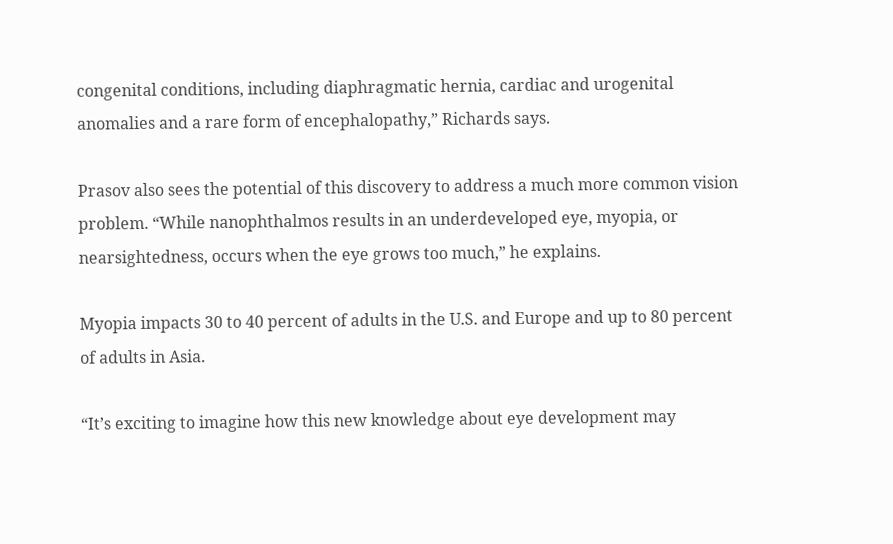congenital conditions, including diaphragmatic hernia, cardiac and urogenital anomalies and a rare form of encephalopathy,” Richards says.

Prasov also sees the potential of this discovery to address a much more common vision problem. “While nanophthalmos results in an underdeveloped eye, myopia, or nearsightedness, occurs when the eye grows too much,” he explains.

Myopia impacts 30 to 40 percent of adults in the U.S. and Europe and up to 80 percent of adults in Asia.

“It’s exciting to imagine how this new knowledge about eye development may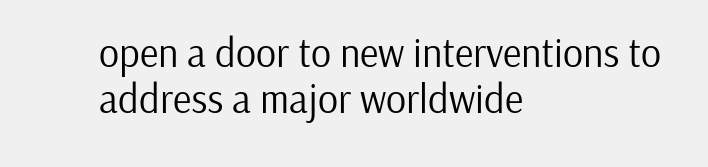open a door to new interventions to address a major worldwide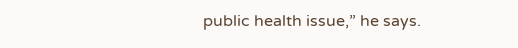public health issue,” he says.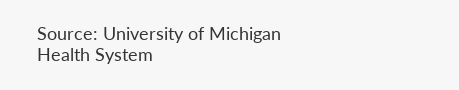Source: University of Michigan Health System